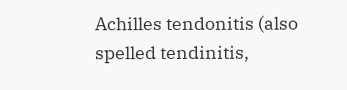Achilles tendonitis (also spelled tendinitis,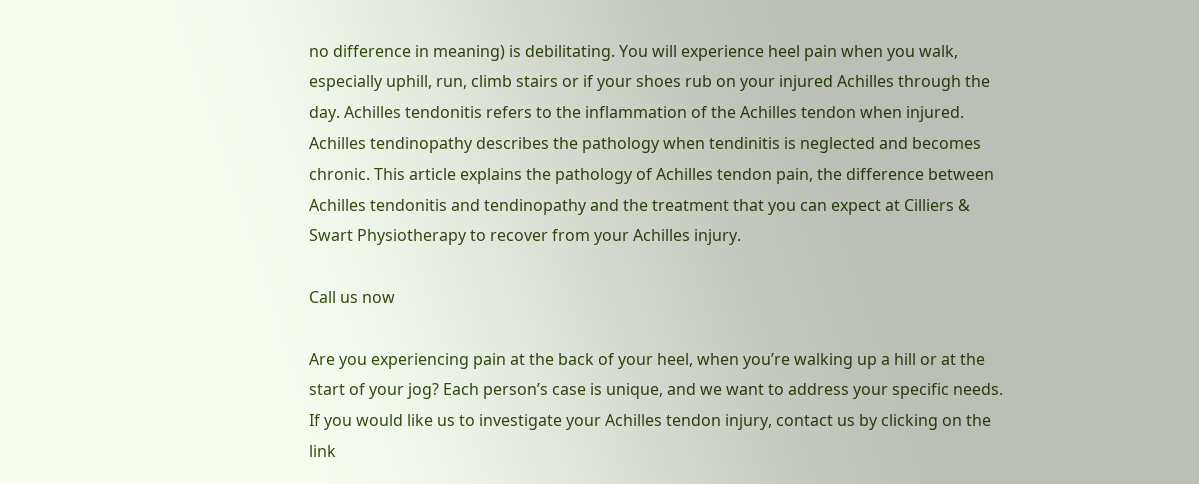no difference in meaning) is debilitating. You will experience heel pain when you walk, especially uphill, run, climb stairs or if your shoes rub on your injured Achilles through the day. Achilles tendonitis refers to the inflammation of the Achilles tendon when injured.  Achilles tendinopathy describes the pathology when tendinitis is neglected and becomes chronic. This article explains the pathology of Achilles tendon pain, the difference between Achilles tendonitis and tendinopathy and the treatment that you can expect at Cilliers & Swart Physiotherapy to recover from your Achilles injury.

Call us now

Are you experiencing pain at the back of your heel, when you’re walking up a hill or at the start of your jog? Each person’s case is unique, and we want to address your specific needs. If you would like us to investigate your Achilles tendon injury, contact us by clicking on the link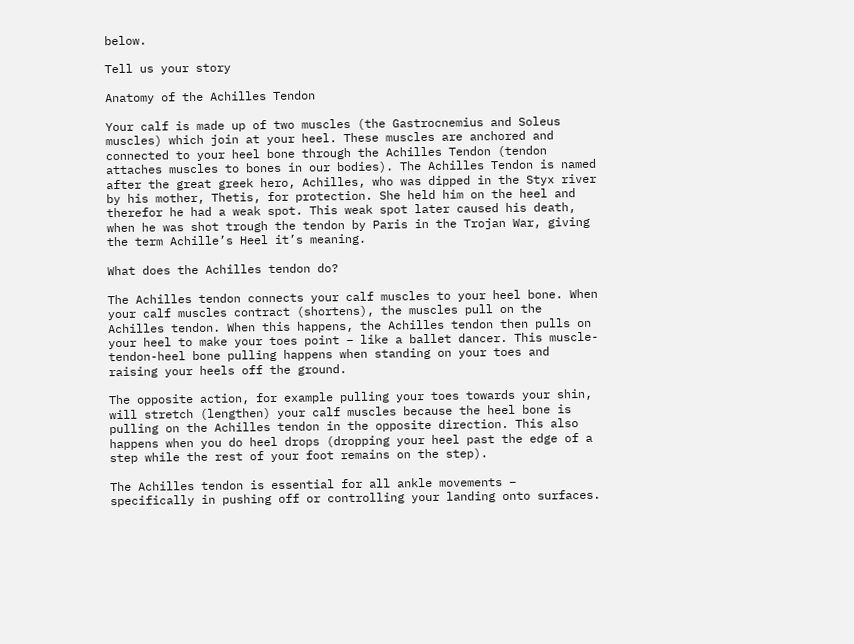below.

Tell us your story

Anatomy of the Achilles Tendon

Your calf is made up of two muscles (the Gastrocnemius and Soleus muscles) which join at your heel. These muscles are anchored and connected to your heel bone through the Achilles Tendon (tendon attaches muscles to bones in our bodies). The Achilles Tendon is named after the great greek hero, Achilles, who was dipped in the Styx river by his mother, Thetis, for protection. She held him on the heel and therefor he had a weak spot. This weak spot later caused his death, when he was shot trough the tendon by Paris in the Trojan War, giving the term Achille’s Heel it’s meaning.

What does the Achilles tendon do?

The Achilles tendon connects your calf muscles to your heel bone. When your calf muscles contract (shortens), the muscles pull on the Achilles tendon. When this happens, the Achilles tendon then pulls on your heel to make your toes point – like a ballet dancer. This muscle-tendon-heel bone pulling happens when standing on your toes and raising your heels off the ground.

The opposite action, for example pulling your toes towards your shin, will stretch (lengthen) your calf muscles because the heel bone is pulling on the Achilles tendon in the opposite direction. This also happens when you do heel drops (dropping your heel past the edge of a step while the rest of your foot remains on the step).

The Achilles tendon is essential for all ankle movements – specifically in pushing off or controlling your landing onto surfaces.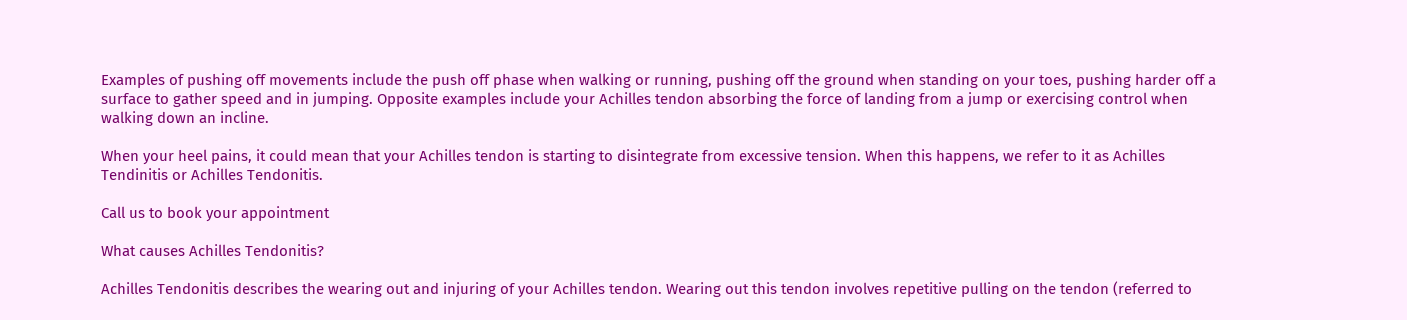Examples of pushing off movements include the push off phase when walking or running, pushing off the ground when standing on your toes, pushing harder off a surface to gather speed and in jumping. Opposite examples include your Achilles tendon absorbing the force of landing from a jump or exercising control when walking down an incline.

When your heel pains, it could mean that your Achilles tendon is starting to disintegrate from excessive tension. When this happens, we refer to it as Achilles Tendinitis or Achilles Tendonitis.

Call us to book your appointment

What causes Achilles Tendonitis?

Achilles Tendonitis describes the wearing out and injuring of your Achilles tendon. Wearing out this tendon involves repetitive pulling on the tendon (referred to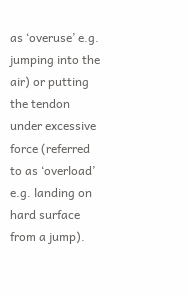as ‘overuse’ e.g. jumping into the air) or putting the tendon under excessive force (referred to as ‘overload’ e.g. landing on hard surface from a jump).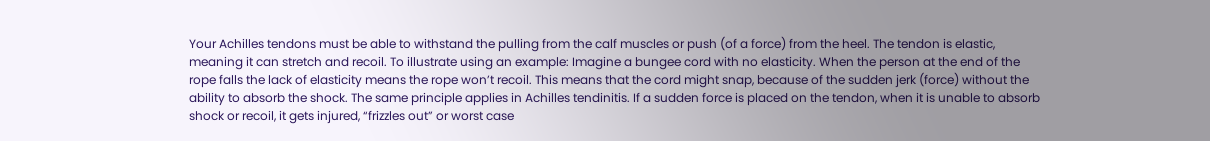Your Achilles tendons must be able to withstand the pulling from the calf muscles or push (of a force) from the heel. The tendon is elastic, meaning it can stretch and recoil. To illustrate using an example: Imagine a bungee cord with no elasticity. When the person at the end of the rope falls the lack of elasticity means the rope won’t recoil. This means that the cord might snap, because of the sudden jerk (force) without the ability to absorb the shock. The same principle applies in Achilles tendinitis. If a sudden force is placed on the tendon, when it is unable to absorb shock or recoil, it gets injured, “frizzles out” or worst case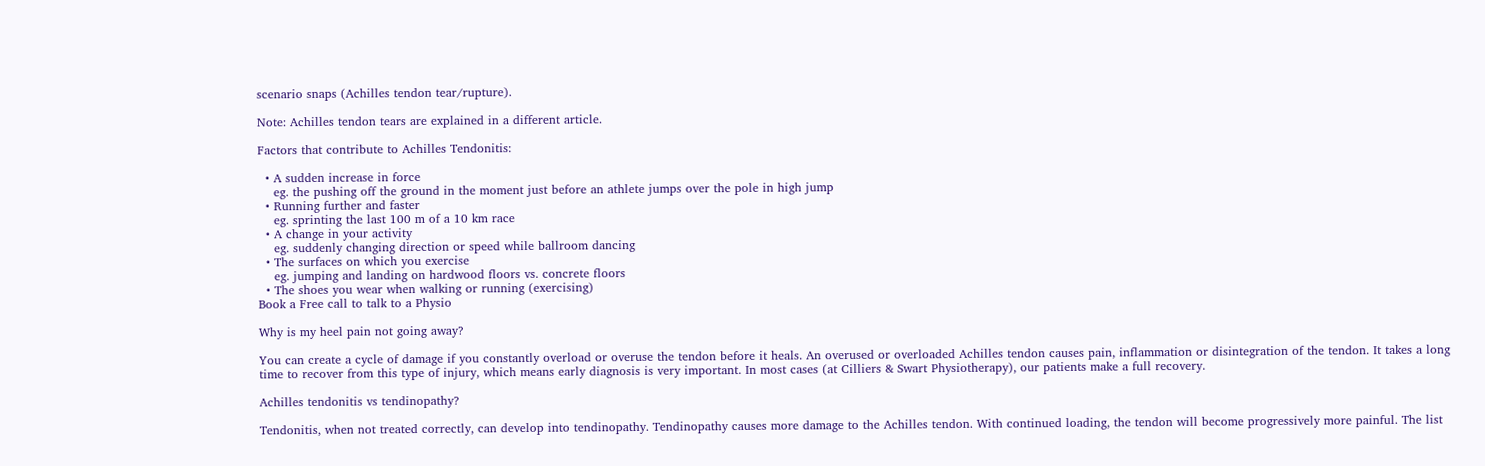scenario snaps (Achilles tendon tear/rupture).

Note: Achilles tendon tears are explained in a different article.

Factors that contribute to Achilles Tendonitis:

  • A sudden increase in force
    eg. the pushing off the ground in the moment just before an athlete jumps over the pole in high jump
  • Running further and faster
    eg. sprinting the last 100 m of a 10 km race
  • A change in your activity
    eg. suddenly changing direction or speed while ballroom dancing
  • The surfaces on which you exercise
    eg. jumping and landing on hardwood floors vs. concrete floors
  • The shoes you wear when walking or running (exercising)
Book a Free call to talk to a Physio

Why is my heel pain not going away?

You can create a cycle of damage if you constantly overload or overuse the tendon before it heals. An overused or overloaded Achilles tendon causes pain, inflammation or disintegration of the tendon. It takes a long time to recover from this type of injury, which means early diagnosis is very important. In most cases (at Cilliers & Swart Physiotherapy), our patients make a full recovery.

Achilles tendonitis vs tendinopathy?

Tendonitis, when not treated correctly, can develop into tendinopathy. Tendinopathy causes more damage to the Achilles tendon. With continued loading, the tendon will become progressively more painful. The list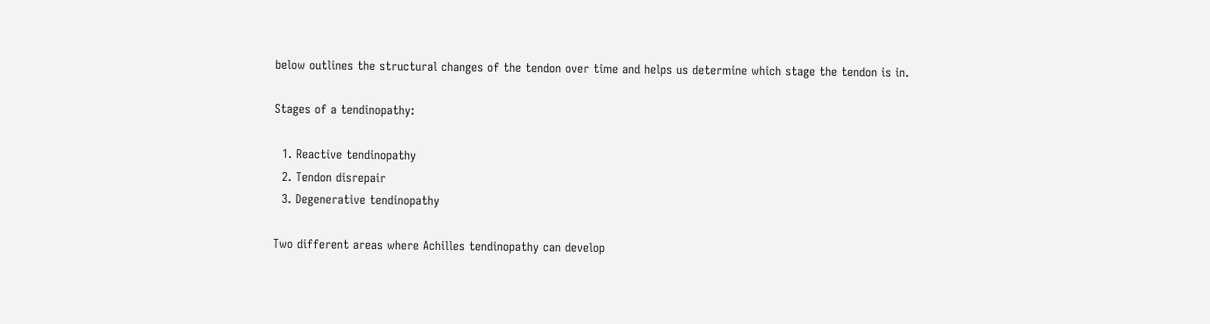below outlines the structural changes of the tendon over time and helps us determine which stage the tendon is in.

Stages of a tendinopathy:

  1. Reactive tendinopathy
  2. Tendon disrepair
  3. Degenerative tendinopathy

Two different areas where Achilles tendinopathy can develop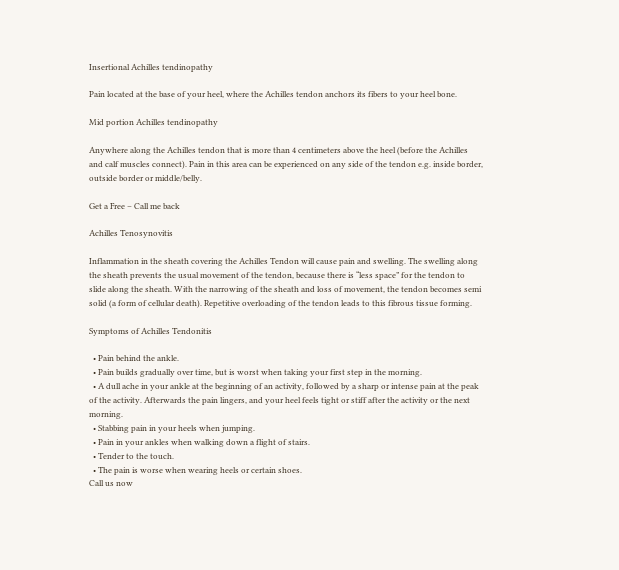Insertional Achilles tendinopathy

Pain located at the base of your heel, where the Achilles tendon anchors its fibers to your heel bone.

Mid portion Achilles tendinopathy

Anywhere along the Achilles tendon that is more than 4 centimeters above the heel (before the Achilles and calf muscles connect). Pain in this area can be experienced on any side of the tendon e.g. inside border, outside border or middle/belly.

Get a Free – Call me back

Achilles Tenosynovitis

Inflammation in the sheath covering the Achilles Tendon will cause pain and swelling. The swelling along the sheath prevents the usual movement of the tendon, because there is “less space” for the tendon to slide along the sheath. With the narrowing of the sheath and loss of movement, the tendon becomes semi solid (a form of cellular death). Repetitive overloading of the tendon leads to this fibrous tissue forming.

Symptoms of Achilles Tendonitis

  • Pain behind the ankle.
  • Pain builds gradually over time, but is worst when taking your first step in the morning.
  • A dull ache in your ankle at the beginning of an activity, followed by a sharp or intense pain at the peak of the activity. Afterwards the pain lingers, and your heel feels tight or stiff after the activity or the next morning.
  • Stabbing pain in your heels when jumping.
  • Pain in your ankles when walking down a flight of stairs.
  • Tender to the touch.
  • The pain is worse when wearing heels or certain shoes.
Call us now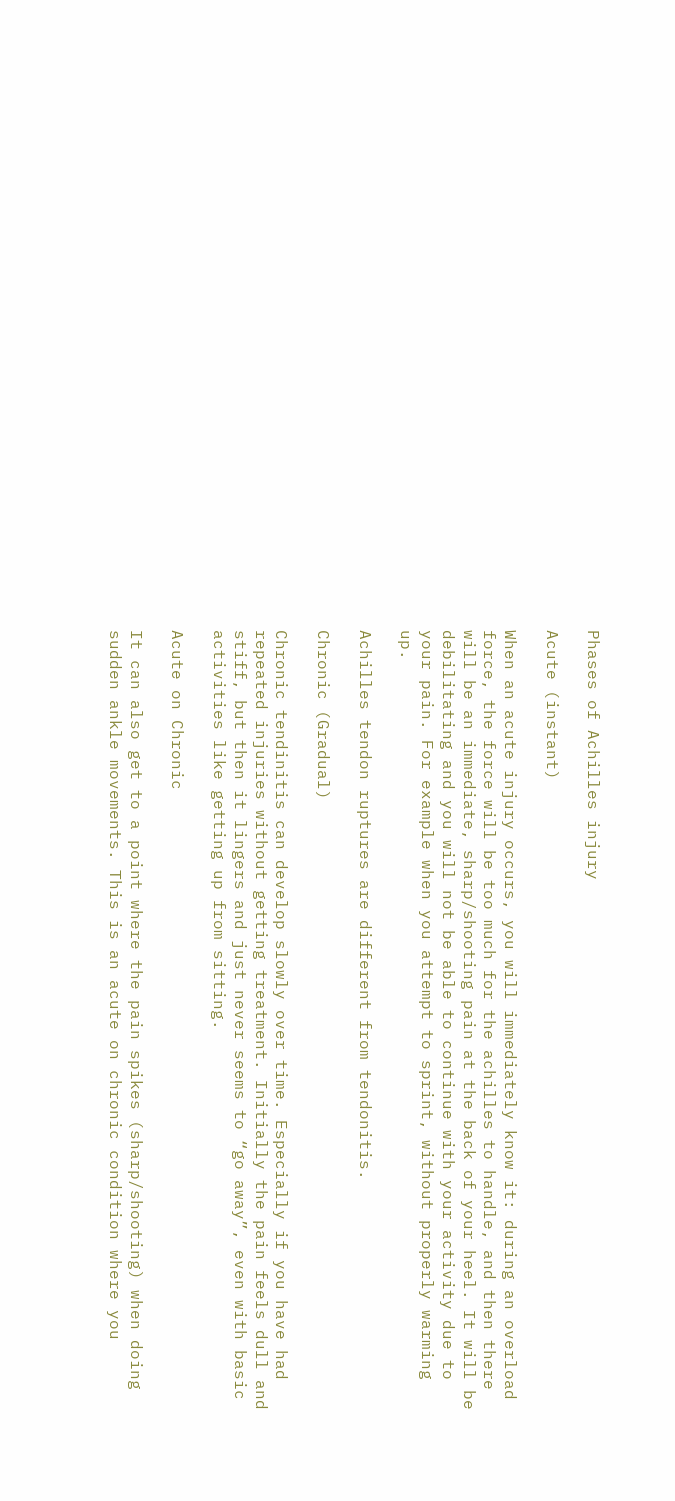Phases of Achilles injury

Acute (instant)

When an acute injury occurs, you will immediately know it: during an overload force, the force will be too much for the achilles to handle, and then there will be an immediate, sharp/shooting pain at the back of your heel. It will be debilitating and you will not be able to continue with your activity due to your pain. For example when you attempt to sprint, without properly warming up.

Achilles tendon ruptures are different from tendonitis.

Chronic (Gradual)

Chronic tendinitis can develop slowly over time. Especially if you have had repeated injuries without getting treatment. Initially the pain feels dull and stiff, but then it lingers and just never seems to “go away”, even with basic activities like getting up from sitting.

Acute on Chronic

It can also get to a point where the pain spikes (sharp/shooting) when doing sudden ankle movements. This is an acute on chronic condition where you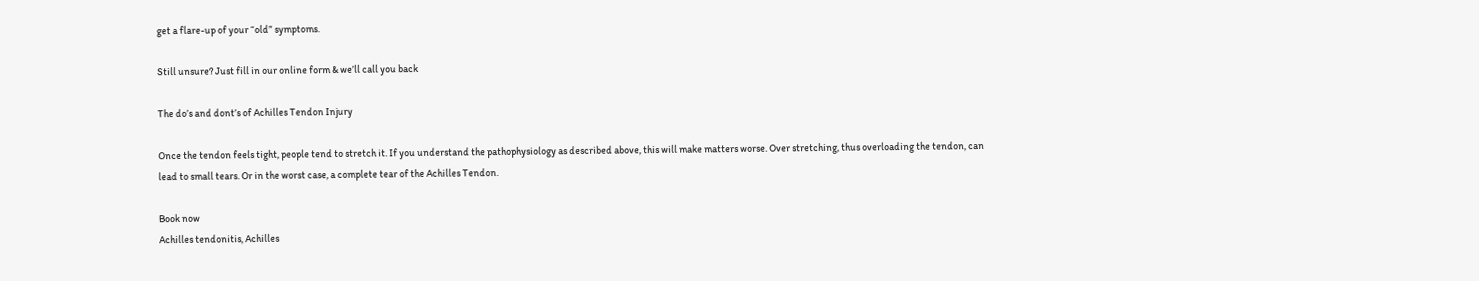get a flare-up of your “old” symptoms.

Still unsure? Just fill in our online form & we’ll call you back

The do’s and dont’s of Achilles Tendon Injury

Once the tendon feels tight, people tend to stretch it. If you understand the pathophysiology as described above, this will make matters worse. Over stretching, thus overloading the tendon, can lead to small tears. Or in the worst case, a complete tear of the Achilles Tendon.

Book now
Achilles tendonitis, Achilles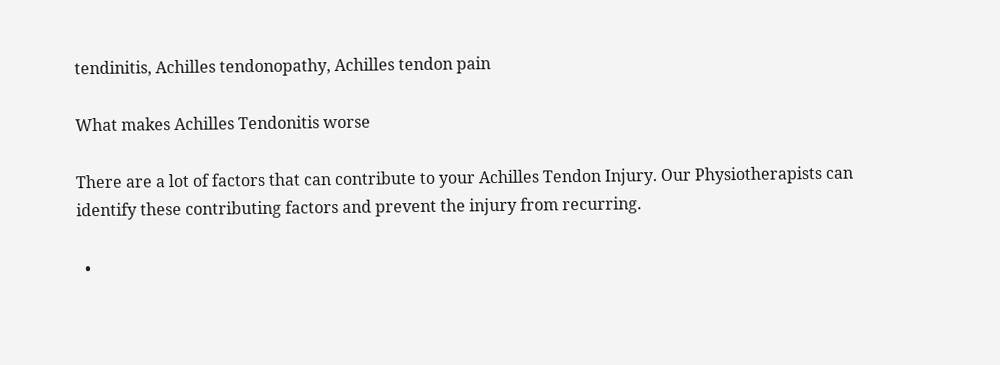tendinitis, Achilles tendonopathy, Achilles tendon pain

What makes Achilles Tendonitis worse

There are a lot of factors that can contribute to your Achilles Tendon Injury. Our Physiotherapists can identify these contributing factors and prevent the injury from recurring.

  •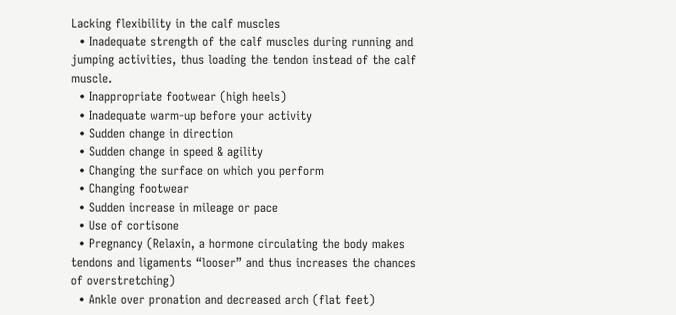Lacking flexibility in the calf muscles
  • Inadequate strength of the calf muscles during running and jumping activities, thus loading the tendon instead of the calf muscle.
  • Inappropriate footwear (high heels)
  • Inadequate warm-up before your activity
  • Sudden change in direction
  • Sudden change in speed & agility
  • Changing the surface on which you perform
  • Changing footwear
  • Sudden increase in mileage or pace
  • Use of cortisone
  • Pregnancy (Relaxin, a hormone circulating the body makes tendons and ligaments “looser” and thus increases the chances of overstretching)
  • Ankle over pronation and decreased arch (flat feet)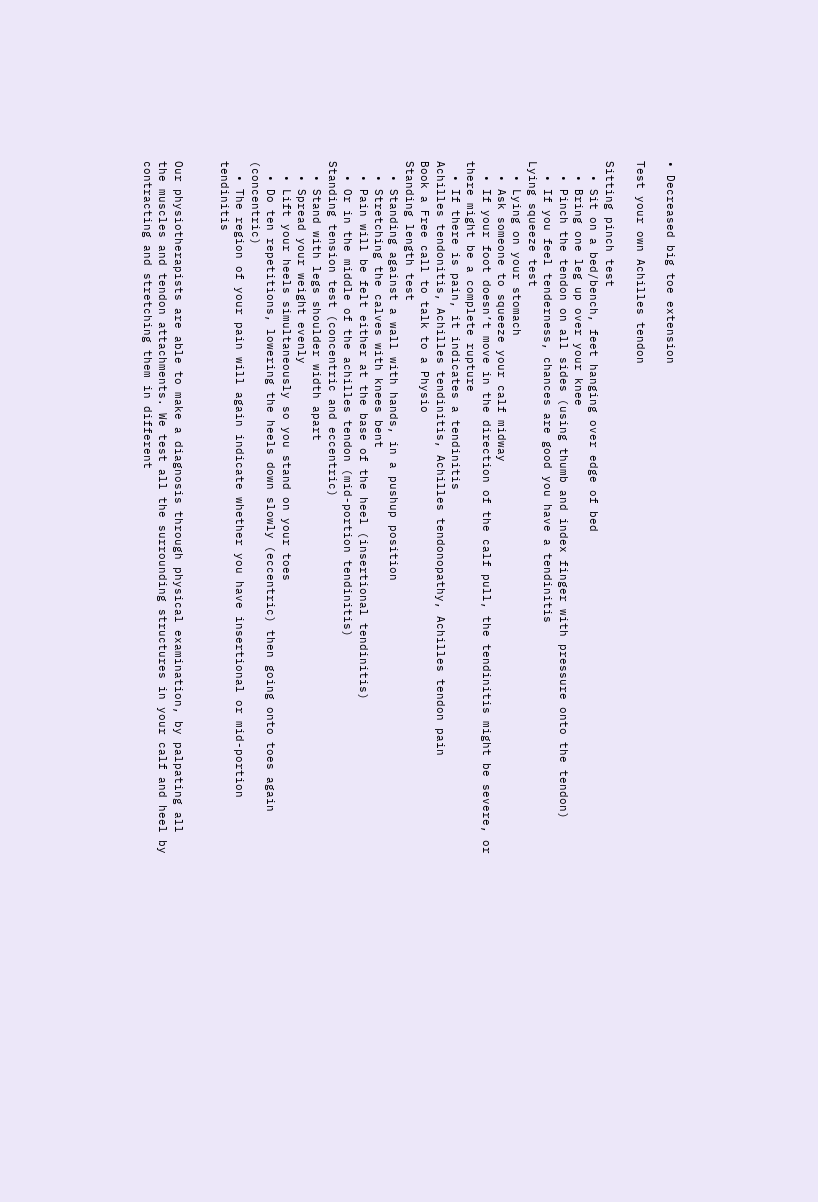• Decreased big toe extension

Test your own Achilles tendon

Sitting pinch test
  • Sit on a bed/bench, feet hanging over edge of bed
  • Bring one leg up over your knee
  • Pinch the tendon on all sides (using thumb and index finger with pressure onto the tendon)
  • If you feel tenderness, chances are good you have a tendinitis
Lying squeeze test
  • Lying on your stomach
  • Ask someone to squeeze your calf midway
  • If your foot doesn’t move in the direction of the calf pull, the tendinitis might be severe, or there might be a complete rupture
  • If there is pain, it indicates a tendinitis
Achilles tendonitis, Achilles tendinitis, Achilles tendonopathy, Achilles tendon pain
Book a Free call to talk to a Physio
Standing length test
  • Standing against a wall with hands, in a pushup position
  • Stretching the calves with knees bent
  • Pain will be felt either at the base of the heel (insertional tendinitis)
  • Or in the middle of the achilles tendon (mid-portion tendinitis)
Standing tension test (concentric and eccentric)
  • Stand with legs shoulder width apart
  • Spread your weight evenly
  • Lift your heels simultaneously so you stand on your toes
  • Do ten repetitions, lowering the heels down slowly (eccentric) then going onto toes again (concentric)
  • The region of your pain will again indicate whether you have insertional or mid-portion tendinitis


Our physiotherapists are able to make a diagnosis through physical examination, by palpating all the muscles and tendon attachments. We test all the surrounding structures in your calf and heel by contracting and stretching them in different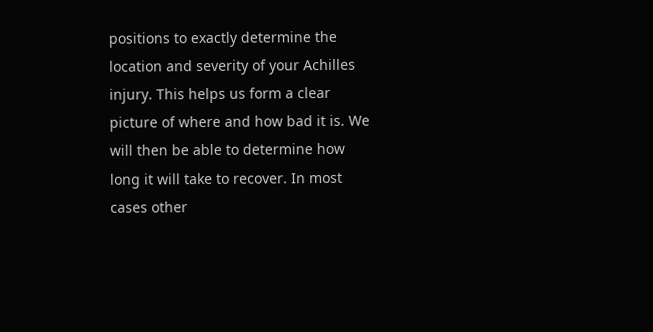positions to exactly determine the location and severity of your Achilles injury. This helps us form a clear picture of where and how bad it is. We will then be able to determine how long it will take to recover. In most cases other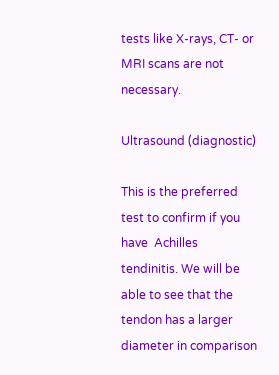tests like X-rays, CT- or MRI scans are not necessary.

Ultrasound (diagnostic)

This is the preferred test to confirm if you have  Achilles tendinitis. We will be able to see that the tendon has a larger diameter in comparison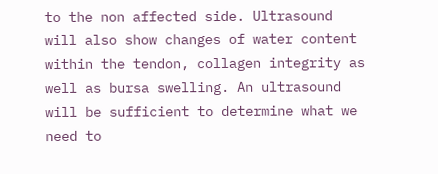to the non affected side. Ultrasound will also show changes of water content within the tendon, collagen integrity as well as bursa swelling. An ultrasound will be sufficient to determine what we need to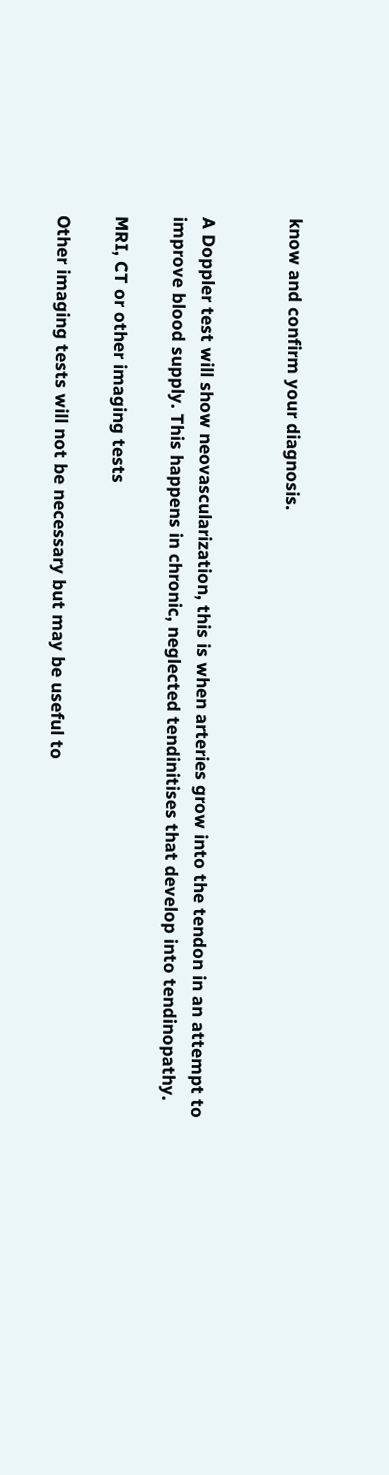know and confirm your diagnosis.


A Doppler test will show neovascularization, this is when arteries grow into the tendon in an attempt to improve blood supply. This happens in chronic, neglected tendinitises that develop into tendinopathy.

MRI, CT or other imaging tests

Other imaging tests will not be necessary but may be useful to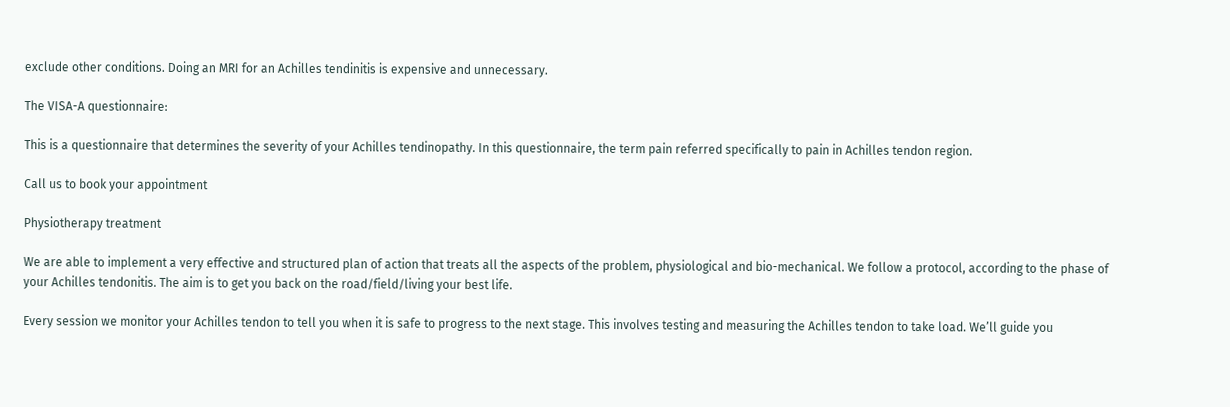exclude other conditions. Doing an MRI for an Achilles tendinitis is expensive and unnecessary.

The VISA-A questionnaire:

This is a questionnaire that determines the severity of your Achilles tendinopathy. In this questionnaire, the term pain referred specifically to pain in Achilles tendon region.

Call us to book your appointment

Physiotherapy treatment

We are able to implement a very effective and structured plan of action that treats all the aspects of the problem, physiological and bio-mechanical. We follow a protocol, according to the phase of your Achilles tendonitis. The aim is to get you back on the road/field/living your best life.

Every session we monitor your Achilles tendon to tell you when it is safe to progress to the next stage. This involves testing and measuring the Achilles tendon to take load. We’ll guide you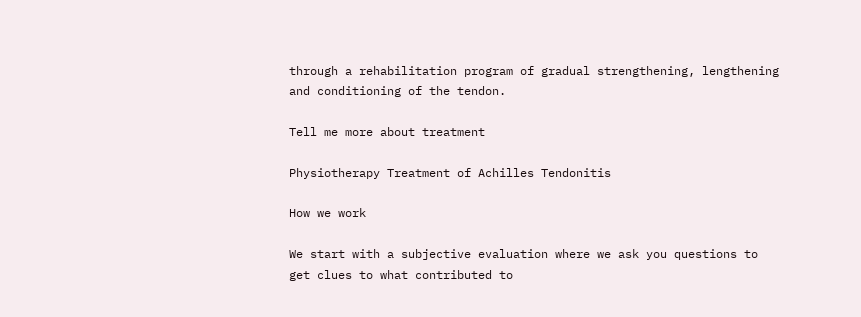through a rehabilitation program of gradual strengthening, lengthening and conditioning of the tendon.

Tell me more about treatment

Physiotherapy Treatment of Achilles Tendonitis

How we work

We start with a subjective evaluation where we ask you questions to get clues to what contributed to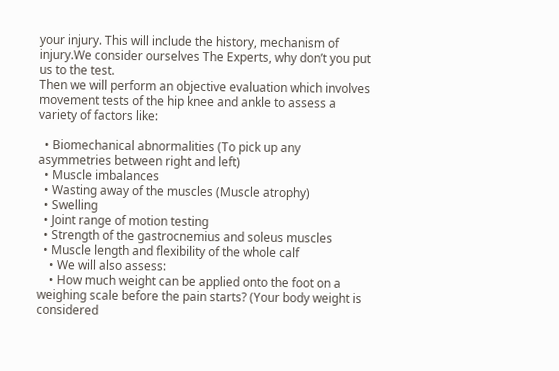your injury. This will include the history, mechanism of injury.We consider ourselves The Experts, why don’t you put us to the test.
Then we will perform an objective evaluation which involves movement tests of the hip knee and ankle to assess a variety of factors like:

  • Biomechanical abnormalities (To pick up any asymmetries between right and left)
  • Muscle imbalances
  • Wasting away of the muscles (Muscle atrophy)
  • Swelling
  • Joint range of motion testing
  • Strength of the gastrocnemius and soleus muscles
  • Muscle length and flexibility of the whole calf
    • We will also assess:
    • How much weight can be applied onto the foot on a weighing scale before the pain starts? (Your body weight is considered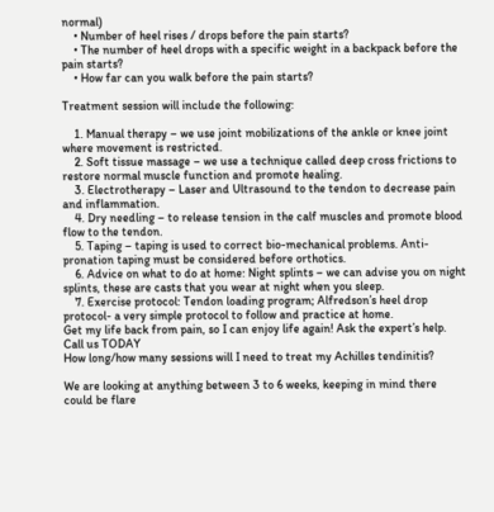normal)
    • Number of heel rises / drops before the pain starts?
    • The number of heel drops with a specific weight in a backpack before the pain starts?
    • How far can you walk before the pain starts?

Treatment session will include the following:

    1. Manual therapy – we use joint mobilizations of the ankle or knee joint where movement is restricted.
    2. Soft tissue massage – we use a technique called deep cross frictions to restore normal muscle function and promote healing.
    3. Electrotherapy – Laser and Ultrasound to the tendon to decrease pain and inflammation.
    4. Dry needling – to release tension in the calf muscles and promote blood flow to the tendon.
    5. Taping – taping is used to correct bio-mechanical problems. Anti-pronation taping must be considered before orthotics.
    6. Advice on what to do at home: Night splints – we can advise you on night splints, these are casts that you wear at night when you sleep.
    7. Exercise protocol: Tendon loading program; Alfredson’s heel drop protocol- a very simple protocol to follow and practice at home.
Get my life back from pain, so I can enjoy life again! Ask the expert’s help. Call us TODAY
How long/how many sessions will I need to treat my Achilles tendinitis?

We are looking at anything between 3 to 6 weeks, keeping in mind there could be flare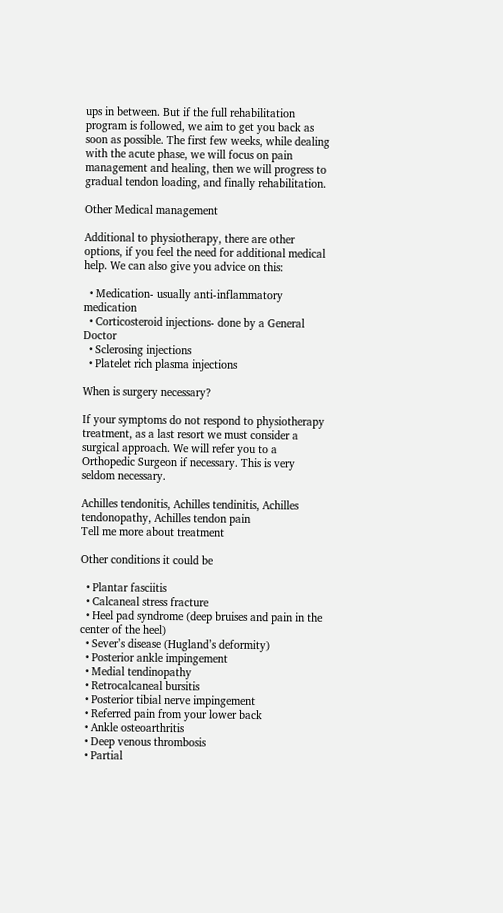ups in between. But if the full rehabilitation program is followed, we aim to get you back as soon as possible. The first few weeks, while dealing with the acute phase, we will focus on pain management and healing, then we will progress to gradual tendon loading, and finally rehabilitation.

Other Medical management

Additional to physiotherapy, there are other options, if you feel the need for additional medical help. We can also give you advice on this:

  • Medication- usually anti-inflammatory medication
  • Corticosteroid injections- done by a General Doctor
  • Sclerosing injections
  • Platelet rich plasma injections

When is surgery necessary?

If your symptoms do not respond to physiotherapy treatment, as a last resort we must consider a surgical approach. We will refer you to a Orthopedic Surgeon if necessary. This is very seldom necessary.

Achilles tendonitis, Achilles tendinitis, Achilles tendonopathy, Achilles tendon pain
Tell me more about treatment

Other conditions it could be

  • Plantar fasciitis
  • Calcaneal stress fracture
  • Heel pad syndrome (deep bruises and pain in the center of the heel)
  • Sever’s disease (Hugland’s deformity)
  • Posterior ankle impingement
  • Medial tendinopathy
  • Retrocalcaneal bursitis
  • Posterior tibial nerve impingement
  • Referred pain from your lower back
  • Ankle osteoarthritis
  • Deep venous thrombosis
  • Partial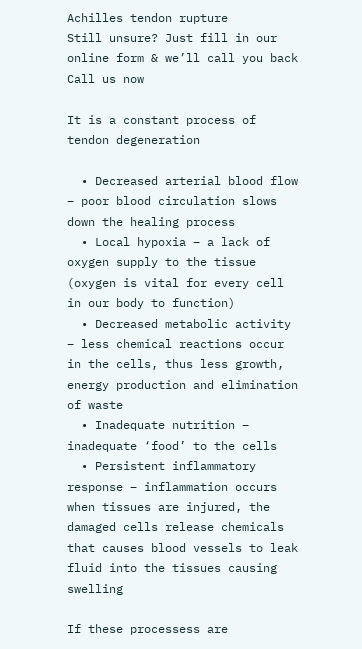Achilles tendon rupture
Still unsure? Just fill in our online form & we’ll call you back
Call us now

It is a constant process of tendon degeneration

  • Decreased arterial blood flow – poor blood circulation slows down the healing process
  • Local hypoxia – a lack of oxygen supply to the tissue (oxygen is vital for every cell in our body to function)
  • Decreased metabolic activity – less chemical reactions occur in the cells, thus less growth, energy production and elimination of waste
  • Inadequate nutrition – inadequate ‘food’ to the cells
  • Persistent inflammatory response – inflammation occurs when tissues are injured, the damaged cells release chemicals that causes blood vessels to leak fluid into the tissues causing swelling

If these processess are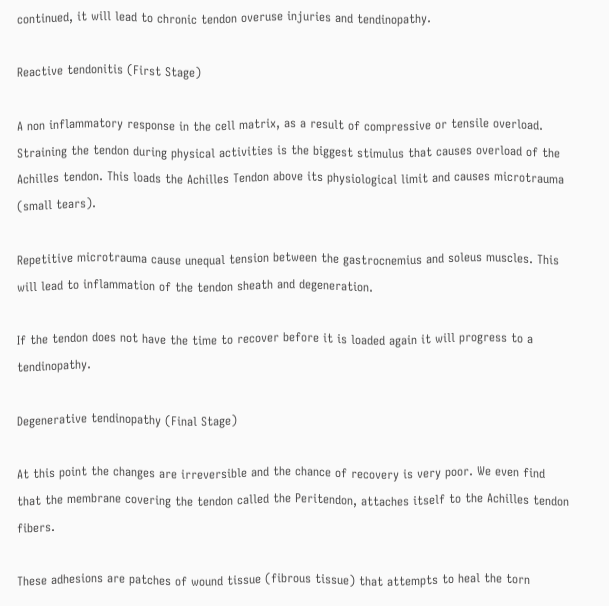continued, it will lead to chronic tendon overuse injuries and tendinopathy.

Reactive tendonitis (First Stage)

A non inflammatory response in the cell matrix, as a result of compressive or tensile overload. Straining the tendon during physical activities is the biggest stimulus that causes overload of the Achilles tendon. This loads the Achilles Tendon above its physiological limit and causes microtrauma (small tears).

Repetitive microtrauma cause unequal tension between the gastrocnemius and soleus muscles. This will lead to inflammation of the tendon sheath and degeneration.

If the tendon does not have the time to recover before it is loaded again it will progress to a tendinopathy.

Degenerative tendinopathy (Final Stage)

At this point the changes are irreversible and the chance of recovery is very poor. We even find that the membrane covering the tendon called the Peritendon, attaches itself to the Achilles tendon fibers.

These adhesions are patches of wound tissue (fibrous tissue) that attempts to heal the torn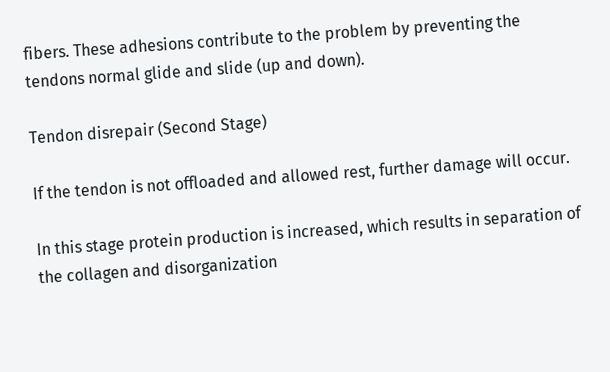fibers. These adhesions contribute to the problem by preventing the tendons normal glide and slide (up and down).

Tendon disrepair (Second Stage)

If the tendon is not offloaded and allowed rest, further damage will occur.

In this stage protein production is increased, which results in separation of the collagen and disorganization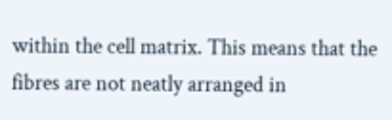within the cell matrix. This means that the fibres are not neatly arranged in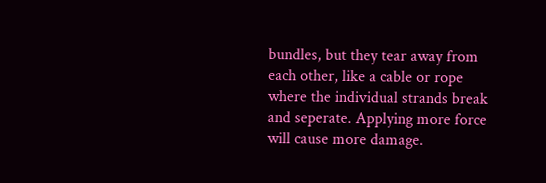bundles, but they tear away from each other, like a cable or rope where the individual strands break and seperate. Applying more force will cause more damage.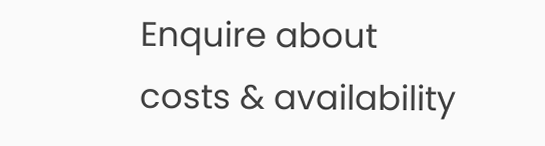Enquire about costs & availability